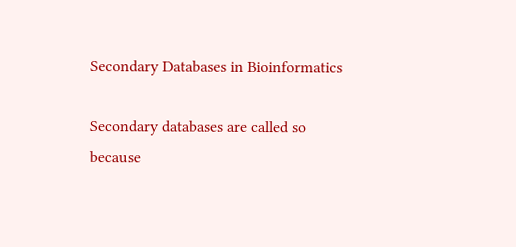Secondary Databases in Bioinformatics

Secondary databases are called so because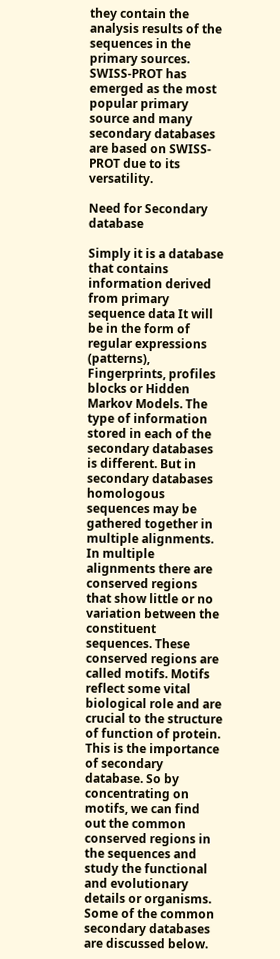they contain the analysis results of the sequences in the primary sources. SWISS-PROT has emerged as the most popular primary source and many secondary databases are based on SWISS-PROT due to its versatility.

Need for Secondary database

Simply it is a database that contains information derived from primary sequence data It will be in the form of regular expressions (patterns), Fingerprints, profiles blocks or Hidden Markov Models. The type of information stored in each of the secondary databases is different. But in secondary databases homologous sequences may be gathered together in multiple alignments. In multiple alignments there are conserved regions that show little or no variation between the constituent sequences. These conserved regions are called motifs. Motifs reflect some vital biological role and are crucial to the structure of function of protein. This is the importance of secondary database. So by concentrating on motifs, we can find out the common conserved regions in the sequences and study the functional and evolutionary details or organisms. Some of the common secondary databases are discussed below.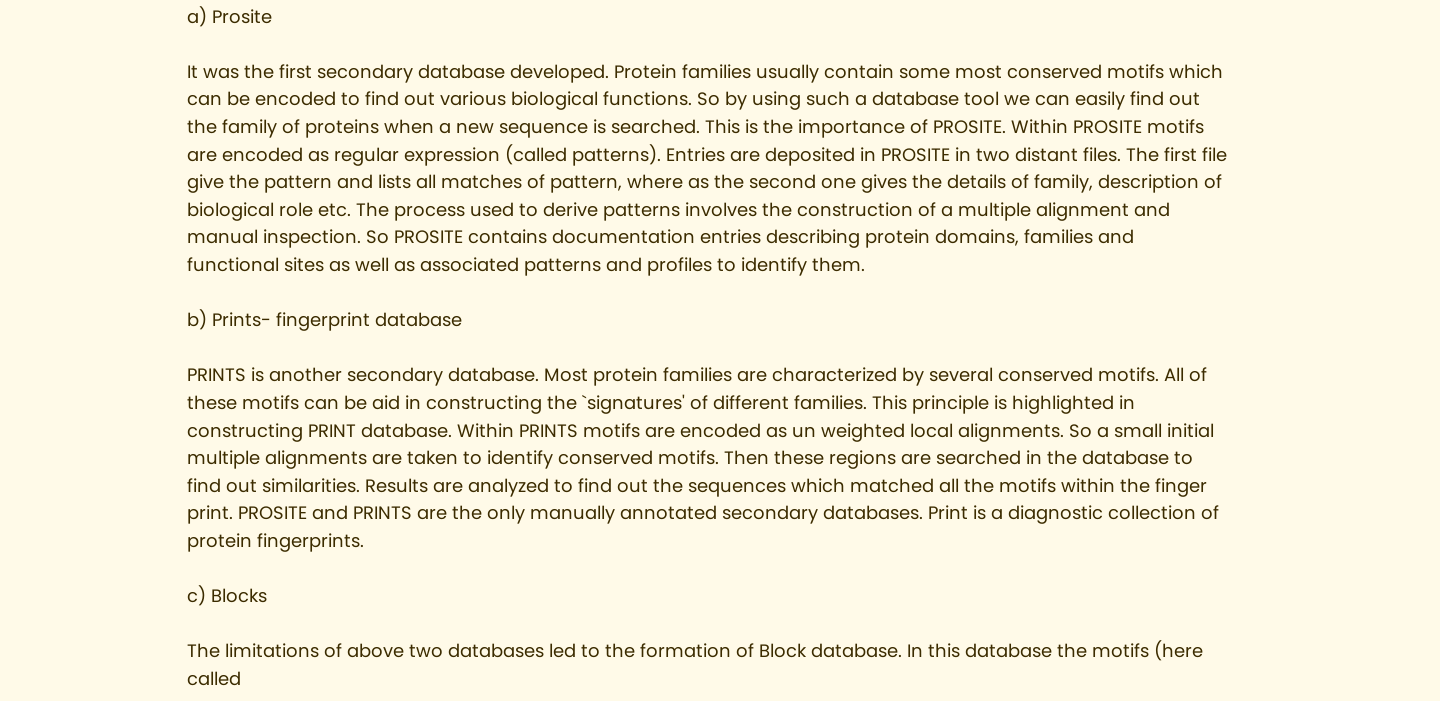a) Prosite

It was the first secondary database developed. Protein families usually contain some most conserved motifs which can be encoded to find out various biological functions. So by using such a database tool we can easily find out the family of proteins when a new sequence is searched. This is the importance of PROSITE. Within PROSITE motifs are encoded as regular expression (called patterns). Entries are deposited in PROSITE in two distant files. The first file give the pattern and lists all matches of pattern, where as the second one gives the details of family, description of biological role etc. The process used to derive patterns involves the construction of a multiple alignment and manual inspection. So PROSITE contains documentation entries describing protein domains, families and functional sites as well as associated patterns and profiles to identify them.

b) Prints- fingerprint database

PRINTS is another secondary database. Most protein families are characterized by several conserved motifs. All of these motifs can be aid in constructing the `signatures' of different families. This principle is highlighted in constructing PRINT database. Within PRINTS motifs are encoded as un weighted local alignments. So a small initial multiple alignments are taken to identify conserved motifs. Then these regions are searched in the database to find out similarities. Results are analyzed to find out the sequences which matched all the motifs within the finger print. PROSITE and PRINTS are the only manually annotated secondary databases. Print is a diagnostic collection of protein fingerprints.

c) Blocks

The limitations of above two databases led to the formation of Block database. In this database the motifs (here called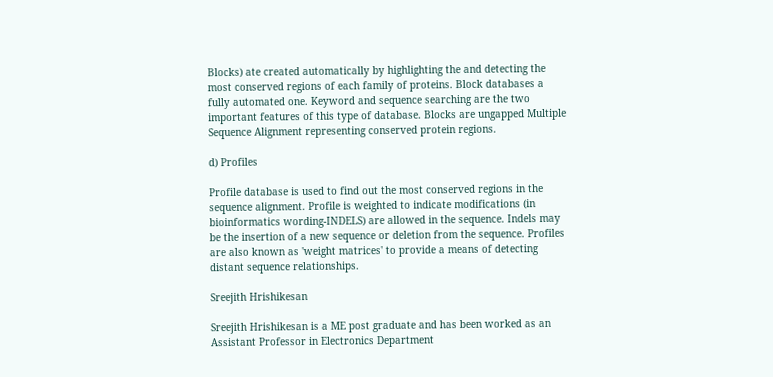Blocks) ate created automatically by highlighting the and detecting the most conserved regions of each family of proteins. Block databases a fully automated one. Keyword and sequence searching are the two important features of this type of database. Blocks are ungapped Multiple Sequence Alignment representing conserved protein regions.

d) Profiles

Profile database is used to find out the most conserved regions in the sequence alignment. Profile is weighted to indicate modifications (in bioinformatics wording-INDELS) are allowed in the sequence. Indels may be the insertion of a new sequence or deletion from the sequence. Profiles are also known as 'weight matrices' to provide a means of detecting distant sequence relationships.

Sreejith Hrishikesan

Sreejith Hrishikesan is a ME post graduate and has been worked as an Assistant Professor in Electronics Department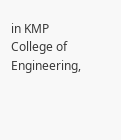in KMP College of Engineering,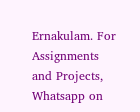Ernakulam. For Assignments and Projects, Whatsapp on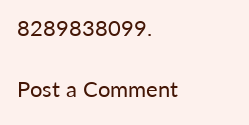8289838099.

Post a Comment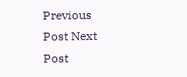Previous Post Next Post